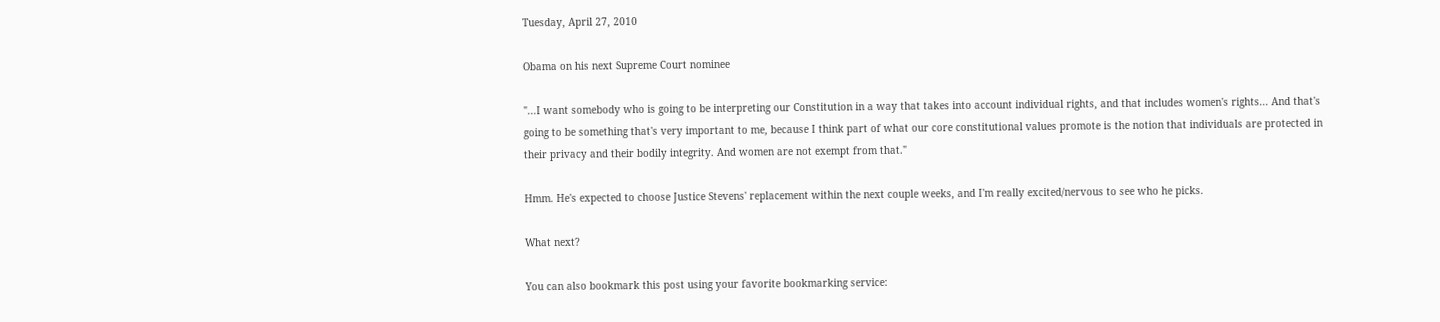Tuesday, April 27, 2010

Obama on his next Supreme Court nominee

"...I want somebody who is going to be interpreting our Constitution in a way that takes into account individual rights, and that includes women's rights... And that's going to be something that's very important to me, because I think part of what our core constitutional values promote is the notion that individuals are protected in their privacy and their bodily integrity. And women are not exempt from that."

Hmm. He's expected to choose Justice Stevens' replacement within the next couple weeks, and I'm really excited/nervous to see who he picks.

What next?

You can also bookmark this post using your favorite bookmarking service: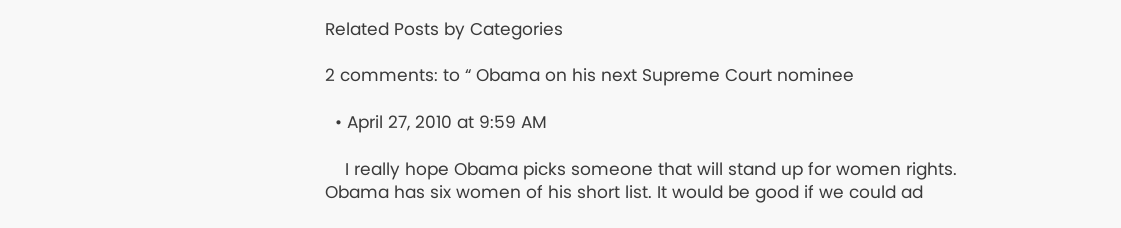Related Posts by Categories

2 comments: to “ Obama on his next Supreme Court nominee

  • April 27, 2010 at 9:59 AM

    I really hope Obama picks someone that will stand up for women rights. Obama has six women of his short list. It would be good if we could ad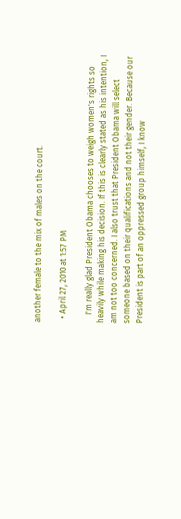another female to the mix of males on the court.

  • April 27, 2010 at 1:57 PM

    I'm really glad President Obama chooses to weigh women's rights so heavily while making his decision. If this is clearly stated as his intention, I am not too concerned. I also trust that President Obama will select someone based on their qualifications and not their gender. Because our President is part of an oppressed group himself, I know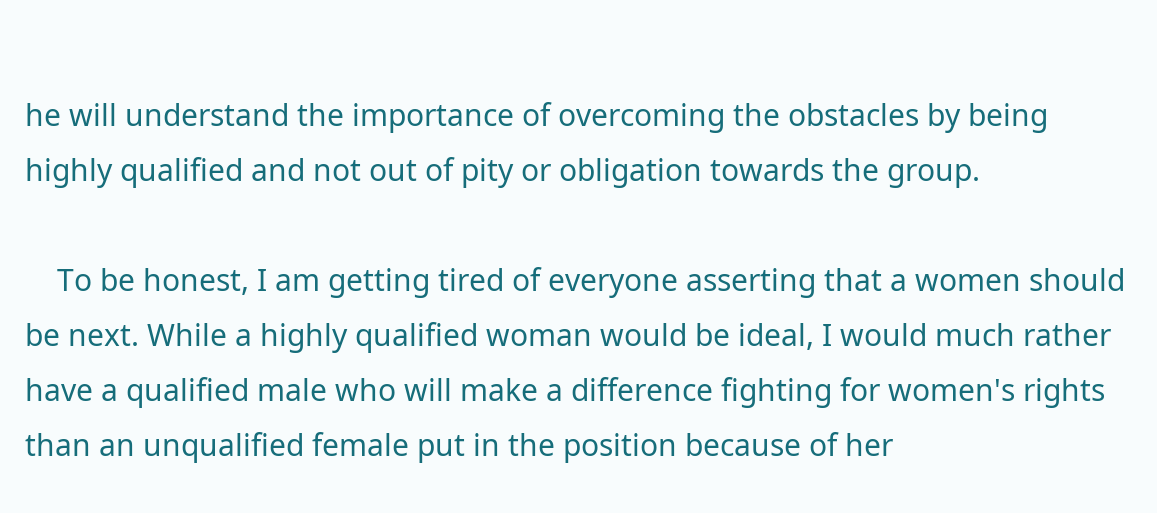he will understand the importance of overcoming the obstacles by being highly qualified and not out of pity or obligation towards the group.

    To be honest, I am getting tired of everyone asserting that a women should be next. While a highly qualified woman would be ideal, I would much rather have a qualified male who will make a difference fighting for women's rights than an unqualified female put in the position because of her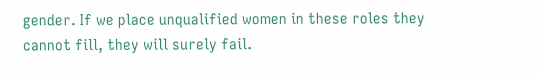gender. If we place unqualified women in these roles they cannot fill, they will surely fail.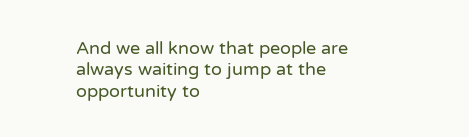And we all know that people are always waiting to jump at the opportunity to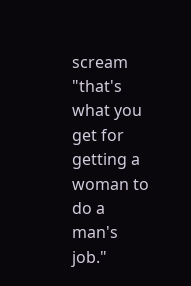scream "that's what you get for getting a woman to do a man's job."